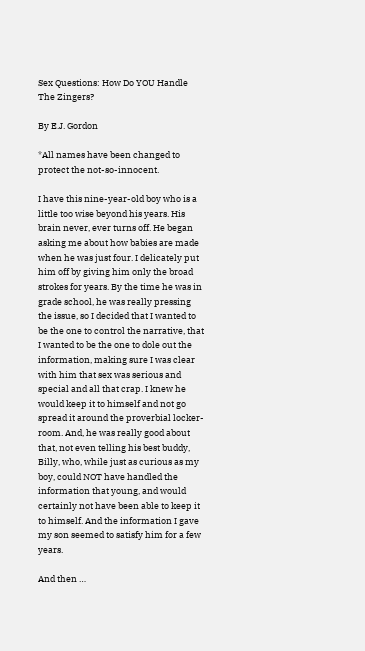Sex Questions: How Do YOU Handle The Zingers?

By E.J. Gordon

*All names have been changed to protect the not-so-innocent.

I have this nine-year-old boy who is a little too wise beyond his years. His brain never, ever turns off. He began asking me about how babies are made when he was just four. I delicately put him off by giving him only the broad strokes for years. By the time he was in grade school, he was really pressing the issue, so I decided that I wanted to be the one to control the narrative, that I wanted to be the one to dole out the information, making sure I was clear with him that sex was serious and special and all that crap. I knew he would keep it to himself and not go spread it around the proverbial locker-room. And, he was really good about that, not even telling his best buddy, Billy, who, while just as curious as my boy, could NOT have handled the information that young, and would certainly not have been able to keep it to himself. And the information I gave my son seemed to satisfy him for a few years.

And then …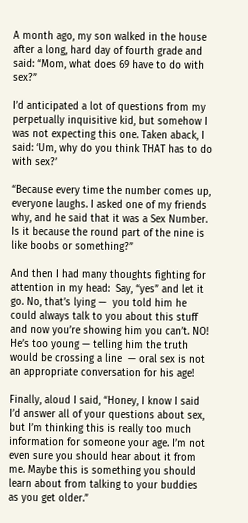A month ago, my son walked in the house after a long, hard day of fourth grade and said: “Mom, what does 69 have to do with sex?”

I’d anticipated a lot of questions from my perpetually inquisitive kid, but somehow I was not expecting this one. Taken aback, I said: ‘Um, why do you think THAT has to do with sex?’

“Because every time the number comes up, everyone laughs. I asked one of my friends why, and he said that it was a Sex Number. Is it because the round part of the nine is like boobs or something?”

And then I had many thoughts fighting for attention in my head:  Say, “yes” and let it go. No, that’s lying —  you told him he could always talk to you about this stuff and now you’re showing him you can’t. NO! He’s too young — telling him the truth would be crossing a line  — oral sex is not an appropriate conversation for his age!

Finally, aloud I said, “Honey, I know I said I’d answer all of your questions about sex, but I’m thinking this is really too much information for someone your age. I’m not even sure you should hear about it from me. Maybe this is something you should learn about from talking to your buddies as you get older.”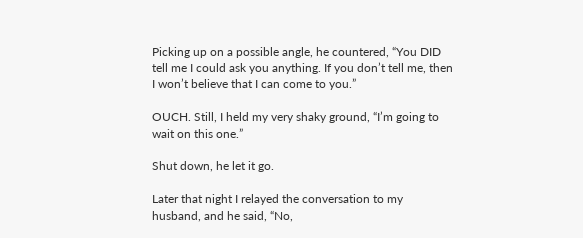Picking up on a possible angle, he countered, “You DID tell me I could ask you anything. If you don’t tell me, then I won’t believe that I can come to you.”

OUCH. Still, I held my very shaky ground, “I’m going to wait on this one.”

Shut down, he let it go.

Later that night I relayed the conversation to my husband, and he said, “No,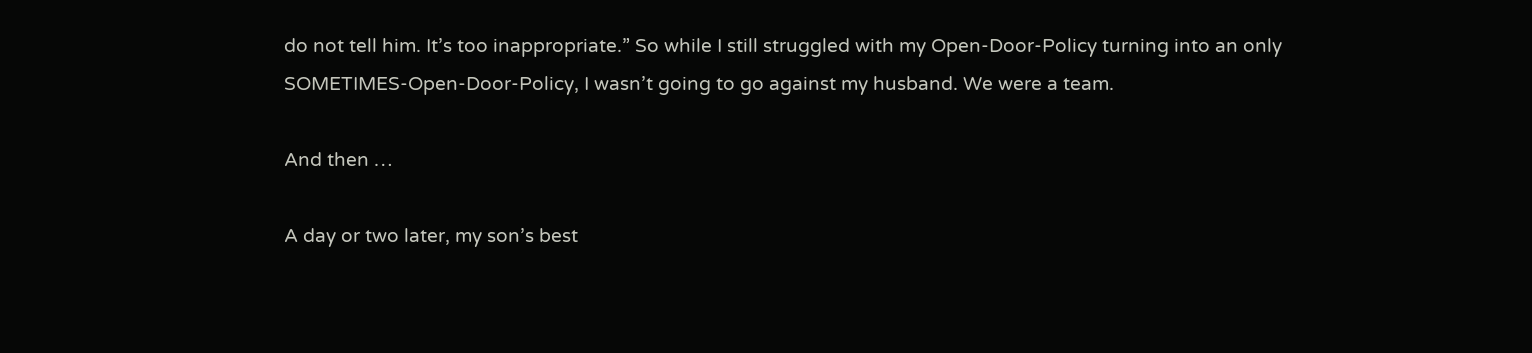do not tell him. It’s too inappropriate.” So while I still struggled with my Open-Door-Policy turning into an only SOMETIMES-Open-Door-Policy, I wasn’t going to go against my husband. We were a team.

And then …

A day or two later, my son’s best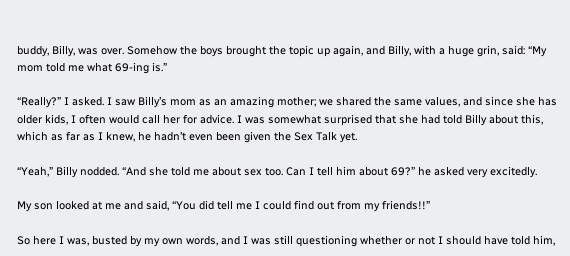buddy, Billy, was over. Somehow the boys brought the topic up again, and Billy, with a huge grin, said: “My mom told me what 69-ing is.”

“Really?” I asked. I saw Billy’s mom as an amazing mother; we shared the same values, and since she has older kids, I often would call her for advice. I was somewhat surprised that she had told Billy about this, which as far as I knew, he hadn’t even been given the Sex Talk yet.

“Yeah,” Billy nodded. “And she told me about sex too. Can I tell him about 69?” he asked very excitedly.

My son looked at me and said, “You did tell me I could find out from my friends!!”

So here I was, busted by my own words, and I was still questioning whether or not I should have told him,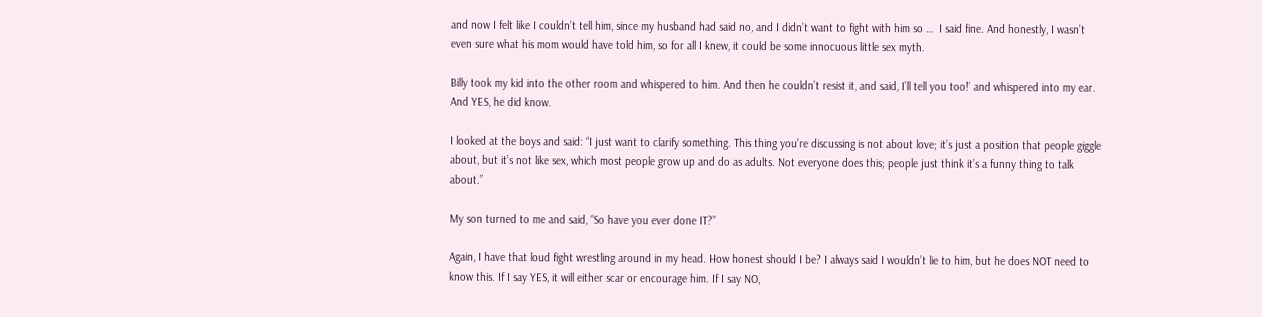and now I felt like I couldn’t tell him, since my husband had said no, and I didn’t want to fight with him so …  I said fine. And honestly, I wasn’t even sure what his mom would have told him, so for all I knew, it could be some innocuous little sex myth.

Billy took my kid into the other room and whispered to him. And then he couldn’t resist it, and said, I’ll tell you too!’ and whispered into my ear. And YES, he did know.

I looked at the boys and said: “I just want to clarify something. This thing you’re discussing is not about love; it’s just a position that people giggle about, but it’s not like sex, which most people grow up and do as adults. Not everyone does this; people just think it’s a funny thing to talk about.”

My son turned to me and said, “So have you ever done IT?”

Again, I have that loud fight wrestling around in my head. How honest should I be? I always said I wouldn’t lie to him, but he does NOT need to know this. If I say YES, it will either scar or encourage him. If I say NO,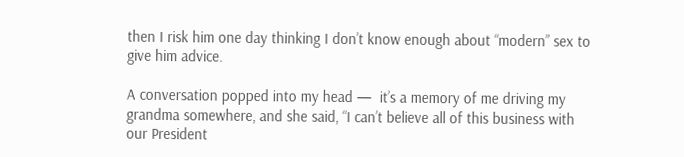then I risk him one day thinking I don’t know enough about “modern” sex to give him advice.

A conversation popped into my head —  it’s a memory of me driving my grandma somewhere, and she said, “I can’t believe all of this business with our President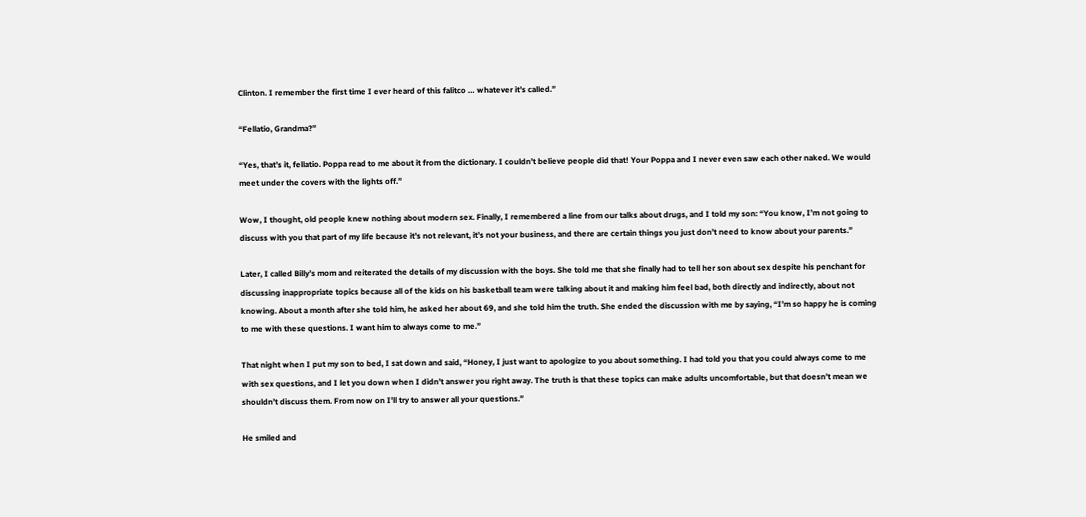Clinton. I remember the first time I ever heard of this falitco … whatever it’s called.”

“Fellatio, Grandma?”

“Yes, that’s it, fellatio. Poppa read to me about it from the dictionary. I couldn’t believe people did that! Your Poppa and I never even saw each other naked. We would meet under the covers with the lights off.”

Wow, I thought, old people knew nothing about modern sex. Finally, I remembered a line from our talks about drugs, and I told my son: “You know, I’m not going to discuss with you that part of my life because it’s not relevant, it’s not your business, and there are certain things you just don’t need to know about your parents.”

Later, I called Billy’s mom and reiterated the details of my discussion with the boys. She told me that she finally had to tell her son about sex despite his penchant for discussing inappropriate topics because all of the kids on his basketball team were talking about it and making him feel bad, both directly and indirectly, about not knowing. About a month after she told him, he asked her about 69, and she told him the truth. She ended the discussion with me by saying, “I’m so happy he is coming to me with these questions. I want him to always come to me.”

That night when I put my son to bed, I sat down and said, “Honey, I just want to apologize to you about something. I had told you that you could always come to me with sex questions, and I let you down when I didn’t answer you right away. The truth is that these topics can make adults uncomfortable, but that doesn’t mean we shouldn’t discuss them. From now on I’ll try to answer all your questions.”

He smiled and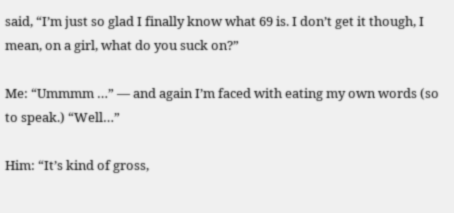said, “I’m just so glad I finally know what 69 is. I don’t get it though, I mean, on a girl, what do you suck on?”

Me: “Ummmm …” — and again I’m faced with eating my own words (so to speak.) “Well…”

Him: “It’s kind of gross,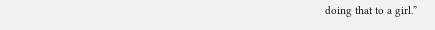doing that to a girl.”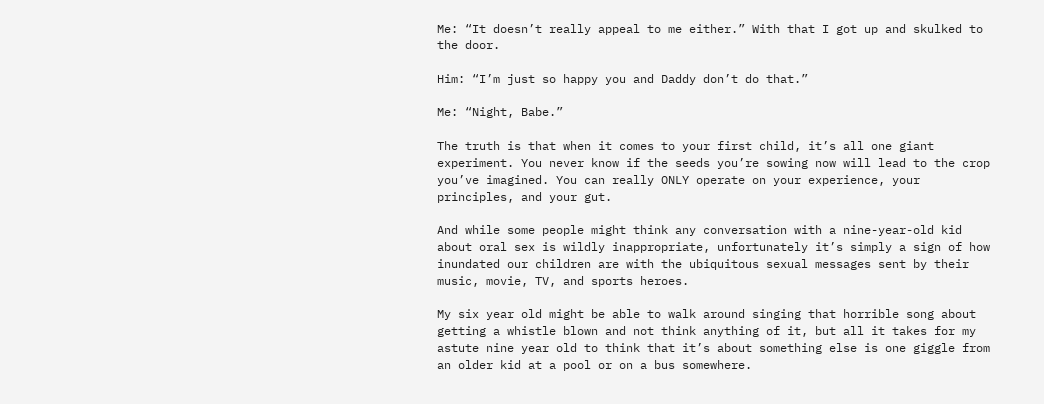Me: “It doesn’t really appeal to me either.” With that I got up and skulked to the door.

Him: “I’m just so happy you and Daddy don’t do that.”

Me: “Night, Babe.”

The truth is that when it comes to your first child, it’s all one giant experiment. You never know if the seeds you’re sowing now will lead to the crop you’ve imagined. You can really ONLY operate on your experience, your principles, and your gut.

And while some people might think any conversation with a nine-year-old kid about oral sex is wildly inappropriate, unfortunately it’s simply a sign of how inundated our children are with the ubiquitous sexual messages sent by their music, movie, TV, and sports heroes.

My six year old might be able to walk around singing that horrible song about getting a whistle blown and not think anything of it, but all it takes for my astute nine year old to think that it’s about something else is one giggle from an older kid at a pool or on a bus somewhere.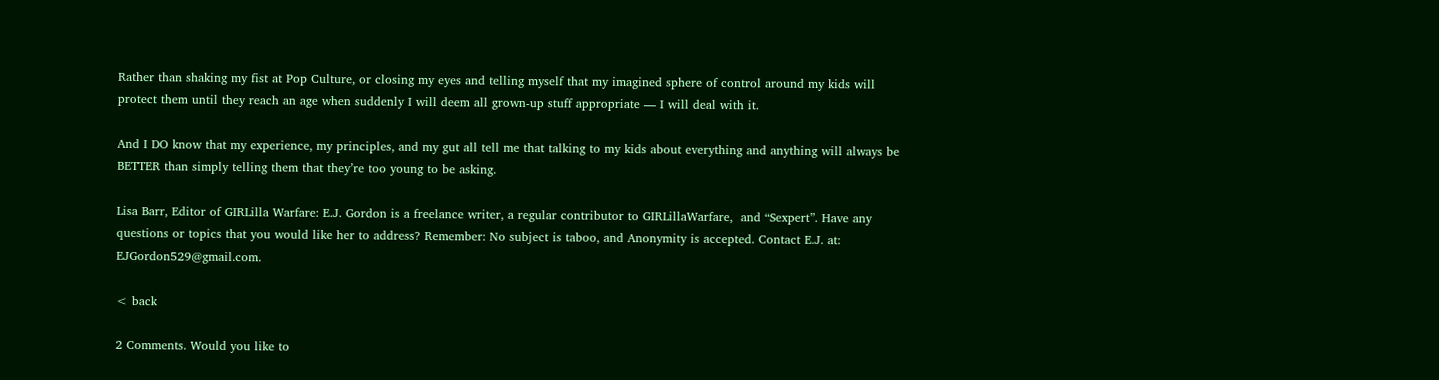Rather than shaking my fist at Pop Culture, or closing my eyes and telling myself that my imagined sphere of control around my kids will protect them until they reach an age when suddenly I will deem all grown-up stuff appropriate — I will deal with it.

And I DO know that my experience, my principles, and my gut all tell me that talking to my kids about everything and anything will always be BETTER than simply telling them that they’re too young to be asking.

Lisa Barr, Editor of GIRLilla Warfare: E.J. Gordon is a freelance writer, a regular contributor to GIRLillaWarfare,  and “Sexpert”. Have any questions or topics that you would like her to address? Remember: No subject is taboo, and Anonymity is accepted. Contact E.J. at: EJGordon529@gmail.com.

< back

2 Comments. Would you like to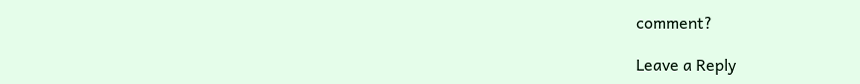comment?

Leave a Reply